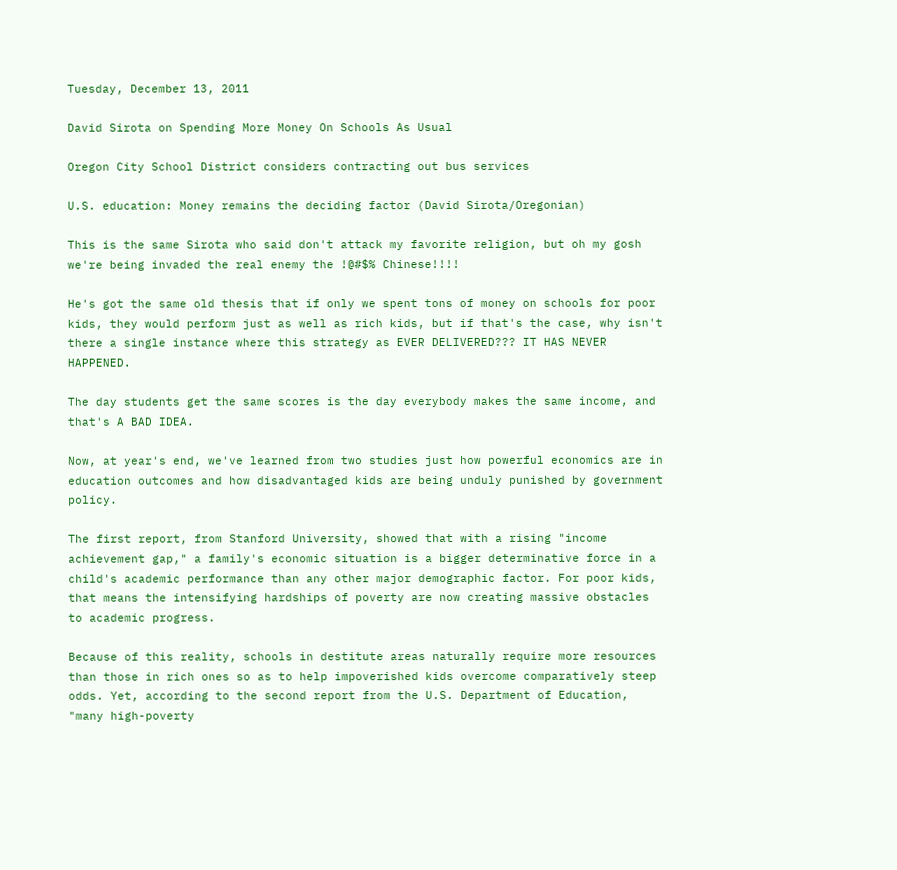Tuesday, December 13, 2011

David Sirota on Spending More Money On Schools As Usual

Oregon City School District considers contracting out bus services

U.S. education: Money remains the deciding factor (David Sirota/Oregonian)

This is the same Sirota who said don't attack my favorite religion, but oh my gosh we're being invaded the real enemy the !@#$% Chinese!!!!

He's got the same old thesis that if only we spent tons of money on schools for poor kids, they would perform just as well as rich kids, but if that's the case, why isn't there a single instance where this strategy as EVER DELIVERED??? IT HAS NEVER HAPPENED.

The day students get the same scores is the day everybody makes the same income, and that's A BAD IDEA.

Now, at year's end, we've learned from two studies just how powerful economics are in education outcomes and how disadvantaged kids are being unduly punished by government policy.

The first report, from Stanford University, showed that with a rising "income achievement gap," a family's economic situation is a bigger determinative force in a child's academic performance than any other major demographic factor. For poor kids, that means the intensifying hardships of poverty are now creating massive obstacles to academic progress.

Because of this reality, schools in destitute areas naturally require more resources than those in rich ones so as to help impoverished kids overcome comparatively steep odds. Yet, according to the second report from the U.S. Department of Education, "many high-poverty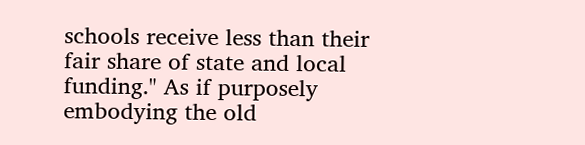schools receive less than their fair share of state and local funding." As if purposely embodying the old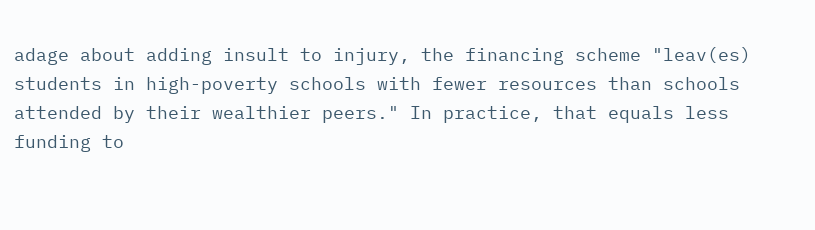adage about adding insult to injury, the financing scheme "leav(es) students in high-poverty schools with fewer resources than schools attended by their wealthier peers." In practice, that equals less funding to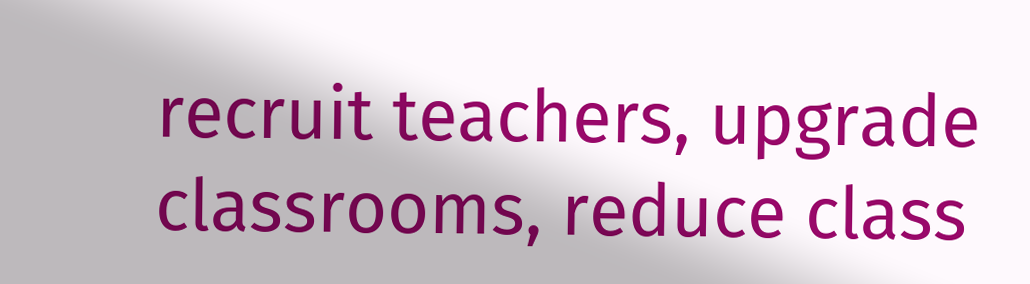recruit teachers, upgrade classrooms, reduce class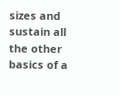sizes and sustain all the other basics of a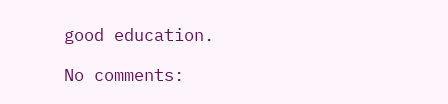good education.

No comments: